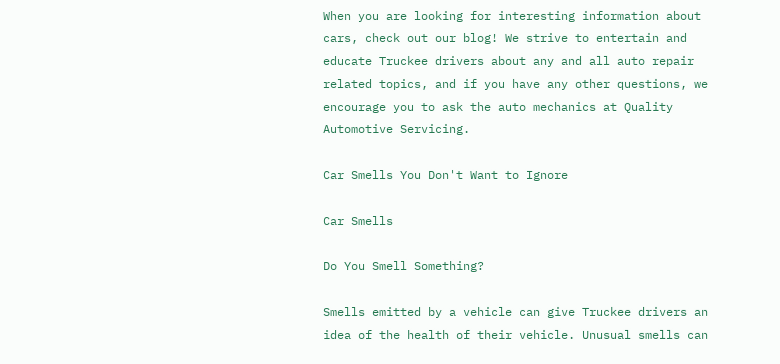When you are looking for interesting information about cars, check out our blog! We strive to entertain and educate Truckee drivers about any and all auto repair related topics, and if you have any other questions, we encourage you to ask the auto mechanics at Quality Automotive Servicing.

Car Smells You Don't Want to Ignore

Car Smells

Do You Smell Something?

Smells emitted by a vehicle can give Truckee drivers an idea of the health of their vehicle. Unusual smells can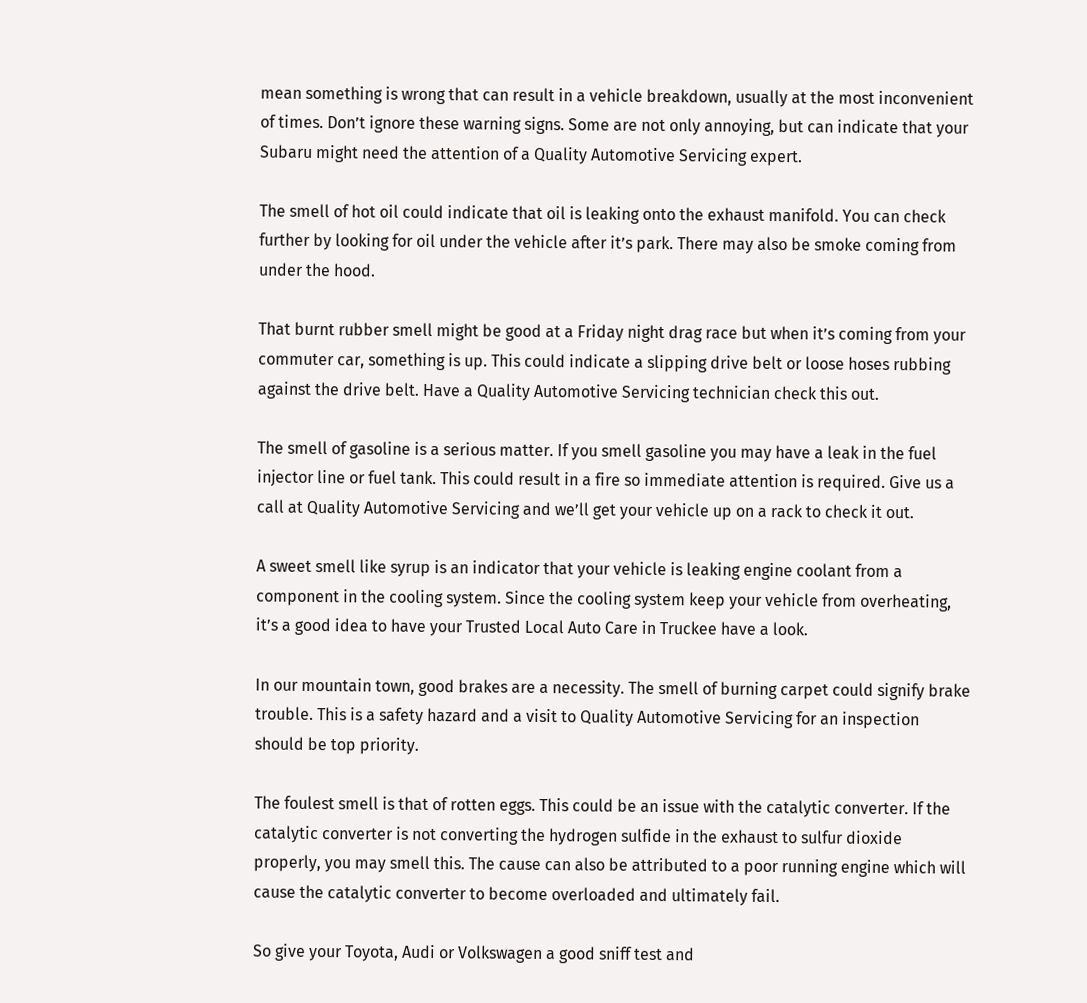mean something is wrong that can result in a vehicle breakdown, usually at the most inconvenient of times. Don’t ignore these warning signs. Some are not only annoying, but can indicate that your Subaru might need the attention of a Quality Automotive Servicing expert.

The smell of hot oil could indicate that oil is leaking onto the exhaust manifold. You can check further by looking for oil under the vehicle after it’s park. There may also be smoke coming from under the hood.

That burnt rubber smell might be good at a Friday night drag race but when it’s coming from your commuter car, something is up. This could indicate a slipping drive belt or loose hoses rubbing against the drive belt. Have a Quality Automotive Servicing technician check this out.

The smell of gasoline is a serious matter. If you smell gasoline you may have a leak in the fuel injector line or fuel tank. This could result in a fire so immediate attention is required. Give us a call at Quality Automotive Servicing and we’ll get your vehicle up on a rack to check it out.

A sweet smell like syrup is an indicator that your vehicle is leaking engine coolant from a component in the cooling system. Since the cooling system keep your vehicle from overheating, it’s a good idea to have your Trusted Local Auto Care in Truckee have a look.

In our mountain town, good brakes are a necessity. The smell of burning carpet could signify brake trouble. This is a safety hazard and a visit to Quality Automotive Servicing for an inspection should be top priority.

The foulest smell is that of rotten eggs. This could be an issue with the catalytic converter. If the catalytic converter is not converting the hydrogen sulfide in the exhaust to sulfur dioxide properly, you may smell this. The cause can also be attributed to a poor running engine which will cause the catalytic converter to become overloaded and ultimately fail.

So give your Toyota, Audi or Volkswagen a good sniff test and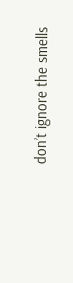don’t ignore the smells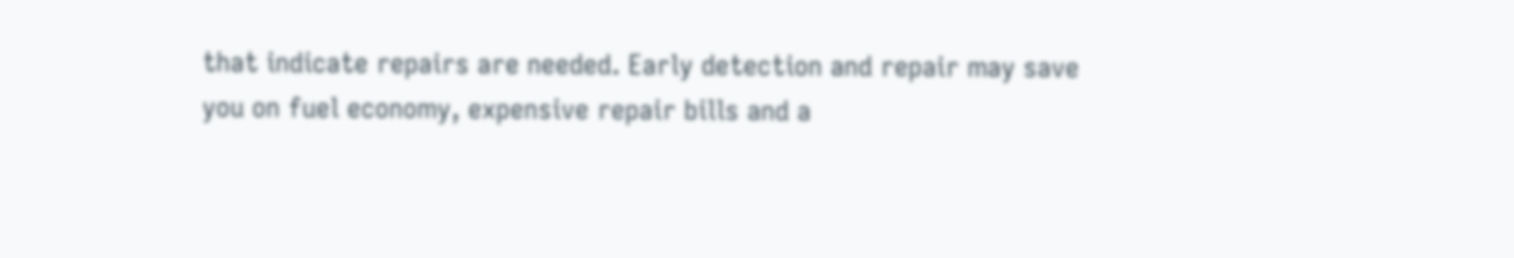that indicate repairs are needed. Early detection and repair may save you on fuel economy, expensive repair bills and a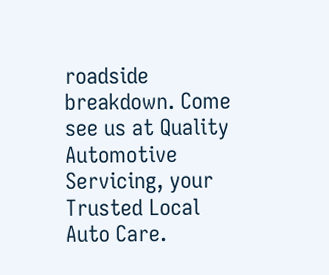roadside breakdown. Come see us at Quality Automotive Servicing, your Trusted Local Auto Care.